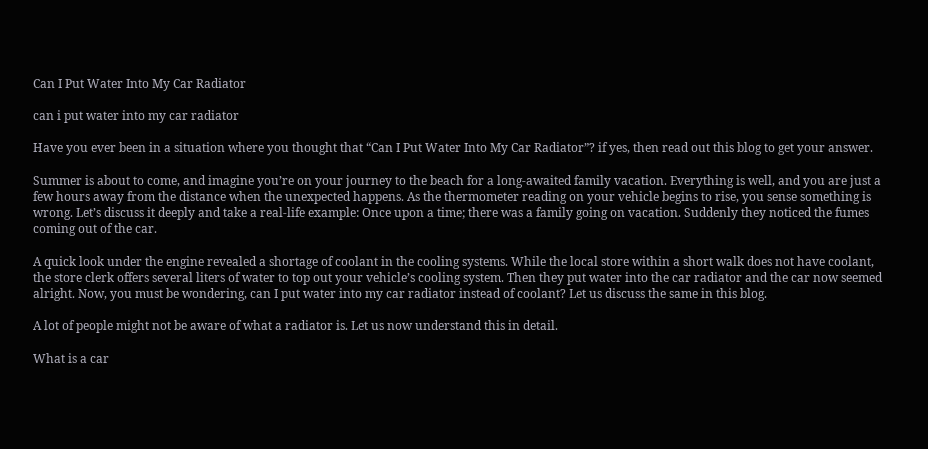Can I Put Water Into My Car Radiator

can i put water into my car radiator

Have you ever been in a situation where you thought that “Can I Put Water Into My Car Radiator”? if yes, then read out this blog to get your answer.

Summer is about to come, and imagine you’re on your journey to the beach for a long-awaited family vacation. Everything is well, and you are just a few hours away from the distance when the unexpected happens. As the thermometer reading on your vehicle begins to rise, you sense something is wrong. Let’s discuss it deeply and take a real-life example: Once upon a time; there was a family going on vacation. Suddenly they noticed the fumes coming out of the car.

A quick look under the engine revealed a shortage of coolant in the cooling systems. While the local store within a short walk does not have coolant, the store clerk offers several liters of water to top out your vehicle’s cooling system. Then they put water into the car radiator and the car now seemed alright. Now, you must be wondering, can I put water into my car radiator instead of coolant? Let us discuss the same in this blog.

A lot of people might not be aware of what a radiator is. Let us now understand this in detail.

What is a car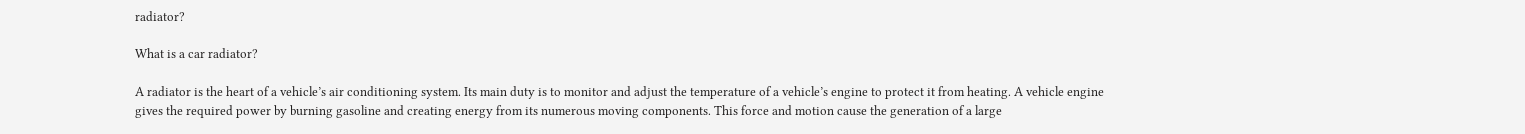radiator?

What is a car radiator?

A radiator is the heart of a vehicle’s air conditioning system. Its main duty is to monitor and adjust the temperature of a vehicle’s engine to protect it from heating. A vehicle engine gives the required power by burning gasoline and creating energy from its numerous moving components. This force and motion cause the generation of a large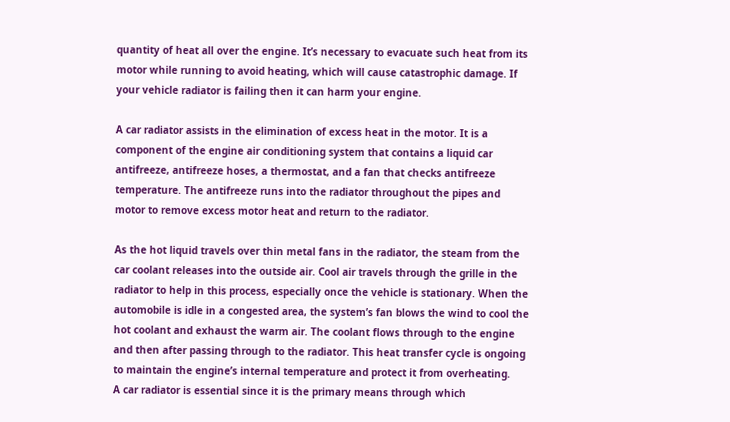quantity of heat all over the engine. It’s necessary to evacuate such heat from its motor while running to avoid heating, which will cause catastrophic damage. If your vehicle radiator is failing then it can harm your engine.

A car radiator assists in the elimination of excess heat in the motor. It is a component of the engine air conditioning system that contains a liquid car antifreeze, antifreeze hoses, a thermostat, and a fan that checks antifreeze temperature. The antifreeze runs into the radiator throughout the pipes and motor to remove excess motor heat and return to the radiator.

As the hot liquid travels over thin metal fans in the radiator, the steam from the car coolant releases into the outside air. Cool air travels through the grille in the radiator to help in this process, especially once the vehicle is stationary. When the automobile is idle in a congested area, the system’s fan blows the wind to cool the hot coolant and exhaust the warm air. The coolant flows through to the engine and then after passing through to the radiator. This heat transfer cycle is ongoing to maintain the engine’s internal temperature and protect it from overheating.
A car radiator is essential since it is the primary means through which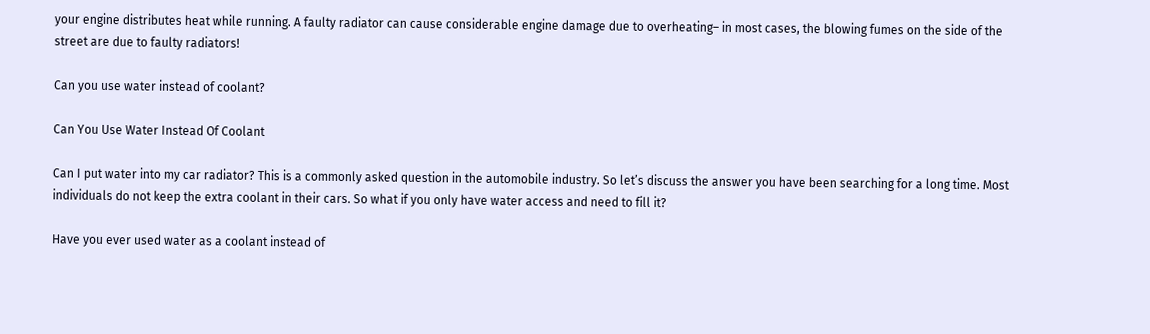your engine distributes heat while running. A faulty radiator can cause considerable engine damage due to overheating– in most cases, the blowing fumes on the side of the street are due to faulty radiators!

Can you use water instead of coolant?

Can You Use Water Instead Of Coolant

Can I put water into my car radiator? This is a commonly asked question in the automobile industry. So let’s discuss the answer you have been searching for a long time. Most individuals do not keep the extra coolant in their cars. So what if you only have water access and need to fill it?

Have you ever used water as a coolant instead of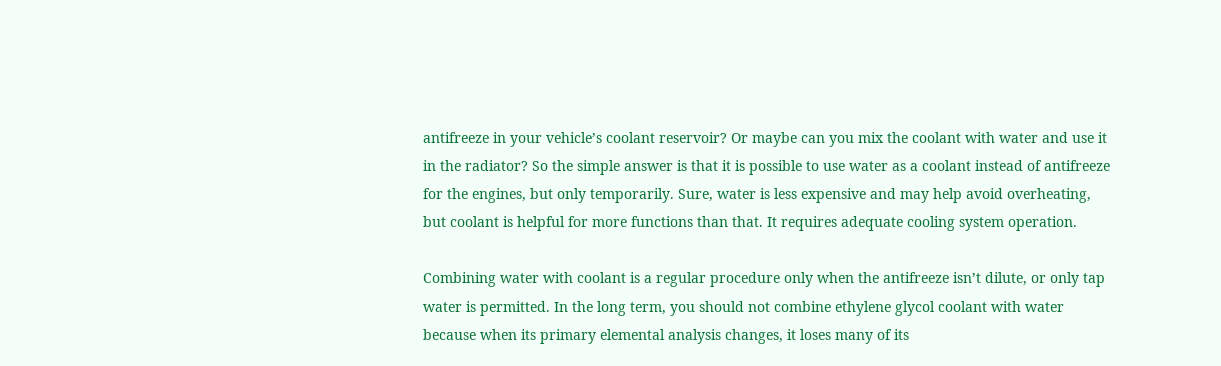antifreeze in your vehicle’s coolant reservoir? Or maybe can you mix the coolant with water and use it in the radiator? So the simple answer is that it is possible to use water as a coolant instead of antifreeze for the engines, but only temporarily. Sure, water is less expensive and may help avoid overheating, but coolant is helpful for more functions than that. It requires adequate cooling system operation.

Combining water with coolant is a regular procedure only when the antifreeze isn’t dilute, or only tap water is permitted. In the long term, you should not combine ethylene glycol coolant with water because when its primary elemental analysis changes, it loses many of its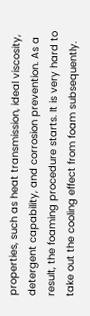properties, such as heat transmission, ideal viscosity, detergent capability, and corrosion prevention. As a result, the foaming procedure starts. It is very hard to take out the cooling effect from foam subsequently.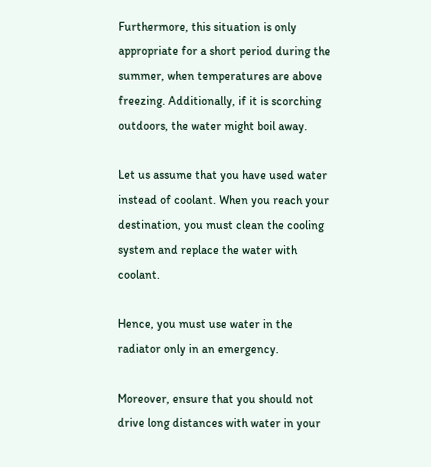Furthermore, this situation is only appropriate for a short period during the summer, when temperatures are above freezing. Additionally, if it is scorching outdoors, the water might boil away.

Let us assume that you have used water instead of coolant. When you reach your destination, you must clean the cooling system and replace the water with coolant.

Hence, you must use water in the radiator only in an emergency.

Moreover, ensure that you should not drive long distances with water in your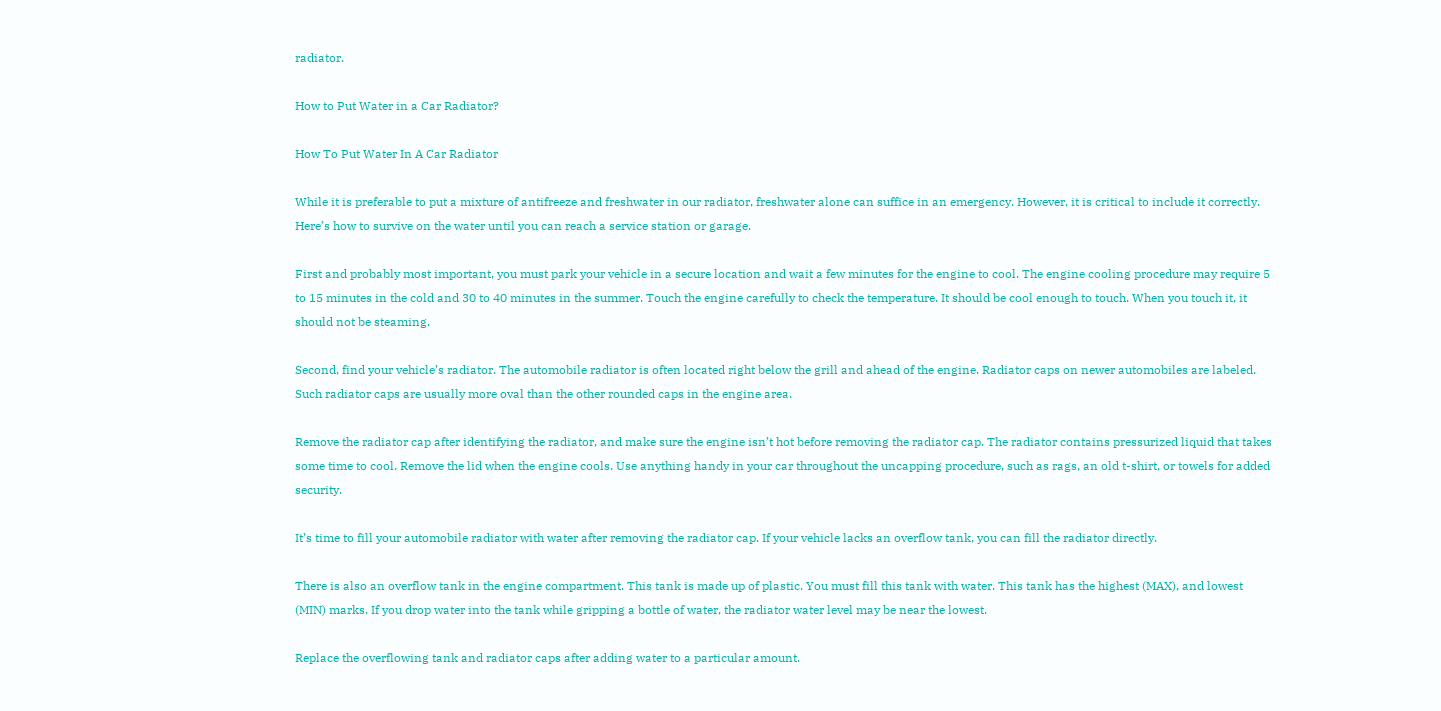radiator.

How to Put Water in a Car Radiator?

How To Put Water In A Car Radiator

While it is preferable to put a mixture of antifreeze and freshwater in our radiator, freshwater alone can suffice in an emergency. However, it is critical to include it correctly. Here’s how to survive on the water until you can reach a service station or garage.

First and probably most important, you must park your vehicle in a secure location and wait a few minutes for the engine to cool. The engine cooling procedure may require 5 to 15 minutes in the cold and 30 to 40 minutes in the summer. Touch the engine carefully to check the temperature. It should be cool enough to touch. When you touch it, it should not be steaming.

Second, find your vehicle’s radiator. The automobile radiator is often located right below the grill and ahead of the engine. Radiator caps on newer automobiles are labeled. Such radiator caps are usually more oval than the other rounded caps in the engine area.

Remove the radiator cap after identifying the radiator, and make sure the engine isn’t hot before removing the radiator cap. The radiator contains pressurized liquid that takes some time to cool. Remove the lid when the engine cools. Use anything handy in your car throughout the uncapping procedure, such as rags, an old t-shirt, or towels for added security.

It’s time to fill your automobile radiator with water after removing the radiator cap. If your vehicle lacks an overflow tank, you can fill the radiator directly.

There is also an overflow tank in the engine compartment. This tank is made up of plastic. You must fill this tank with water. This tank has the highest (MAX), and lowest (MIN) marks. If you drop water into the tank while gripping a bottle of water, the radiator water level may be near the lowest.

Replace the overflowing tank and radiator caps after adding water to a particular amount.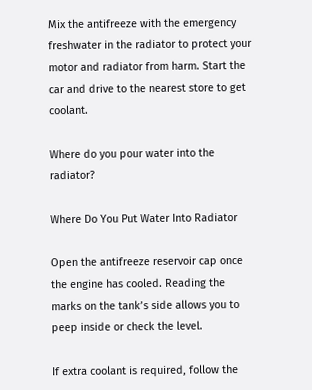Mix the antifreeze with the emergency freshwater in the radiator to protect your motor and radiator from harm. Start the car and drive to the nearest store to get coolant.

Where do you pour water into the radiator?

Where Do You Put Water Into Radiator

Open the antifreeze reservoir cap once the engine has cooled. Reading the marks on the tank’s side allows you to peep inside or check the level.

If extra coolant is required, follow the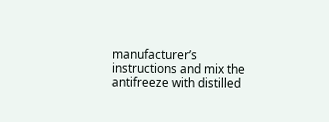manufacturer’s instructions and mix the antifreeze with distilled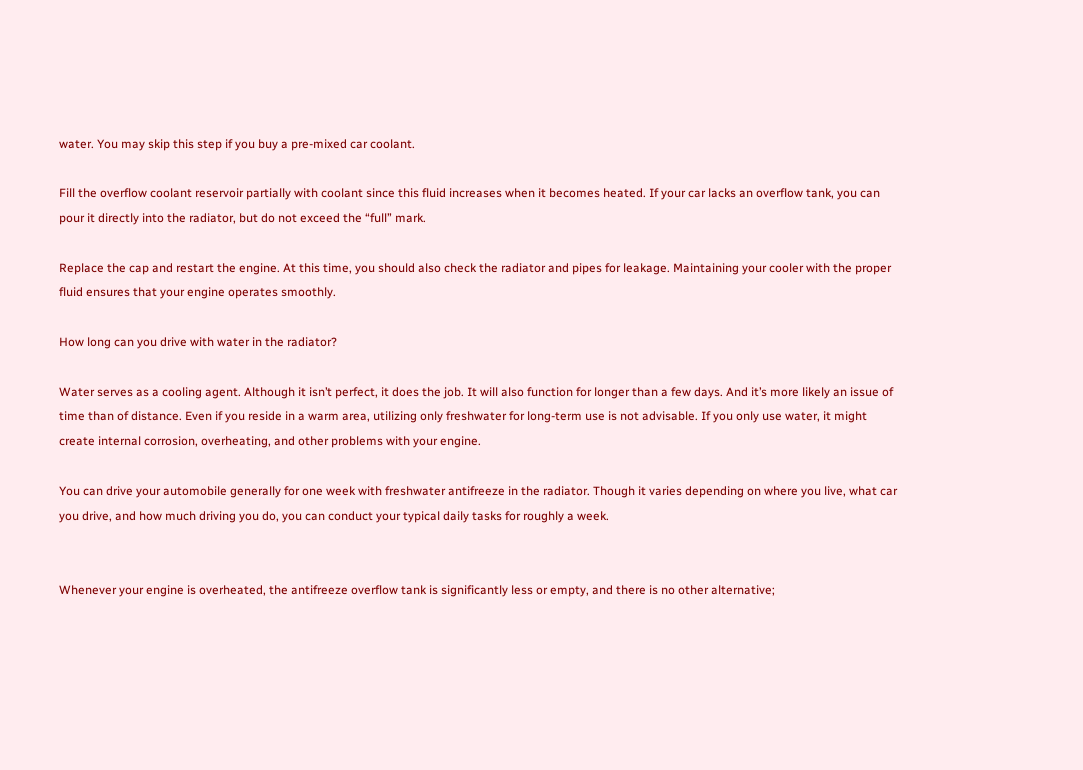water. You may skip this step if you buy a pre-mixed car coolant.

Fill the overflow coolant reservoir partially with coolant since this fluid increases when it becomes heated. If your car lacks an overflow tank, you can pour it directly into the radiator, but do not exceed the “full” mark.

Replace the cap and restart the engine. At this time, you should also check the radiator and pipes for leakage. Maintaining your cooler with the proper fluid ensures that your engine operates smoothly.

How long can you drive with water in the radiator?

Water serves as a cooling agent. Although it isn’t perfect, it does the job. It will also function for longer than a few days. And it’s more likely an issue of time than of distance. Even if you reside in a warm area, utilizing only freshwater for long-term use is not advisable. If you only use water, it might create internal corrosion, overheating, and other problems with your engine.

You can drive your automobile generally for one week with freshwater antifreeze in the radiator. Though it varies depending on where you live, what car you drive, and how much driving you do, you can conduct your typical daily tasks for roughly a week.


Whenever your engine is overheated, the antifreeze overflow tank is significantly less or empty, and there is no other alternative;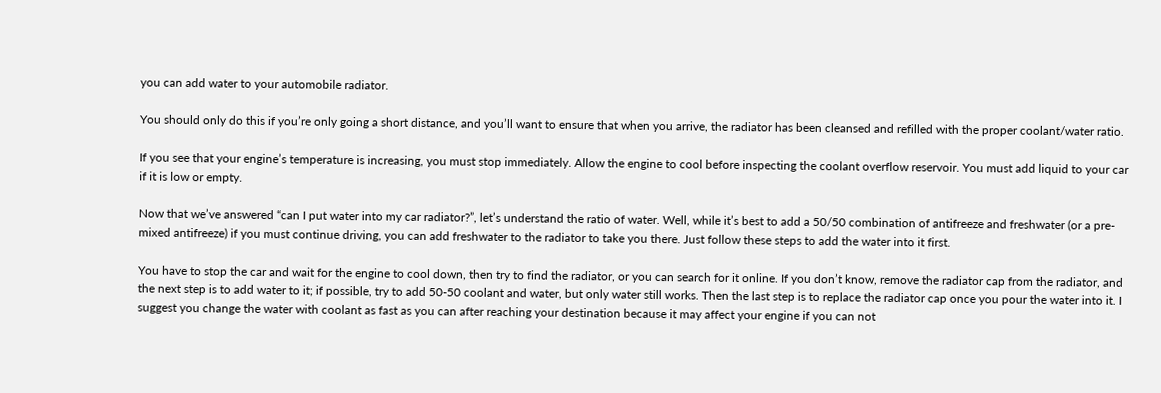you can add water to your automobile radiator.

You should only do this if you’re only going a short distance, and you’ll want to ensure that when you arrive, the radiator has been cleansed and refilled with the proper coolant/water ratio.

If you see that your engine’s temperature is increasing, you must stop immediately. Allow the engine to cool before inspecting the coolant overflow reservoir. You must add liquid to your car if it is low or empty.

Now that we’ve answered “can I put water into my car radiator?”, let’s understand the ratio of water. Well, while it’s best to add a 50/50 combination of antifreeze and freshwater (or a pre-mixed antifreeze) if you must continue driving, you can add freshwater to the radiator to take you there. Just follow these steps to add the water into it first.

You have to stop the car and wait for the engine to cool down, then try to find the radiator, or you can search for it online. If you don’t know, remove the radiator cap from the radiator, and the next step is to add water to it; if possible, try to add 50-50 coolant and water, but only water still works. Then the last step is to replace the radiator cap once you pour the water into it. I suggest you change the water with coolant as fast as you can after reaching your destination because it may affect your engine if you can not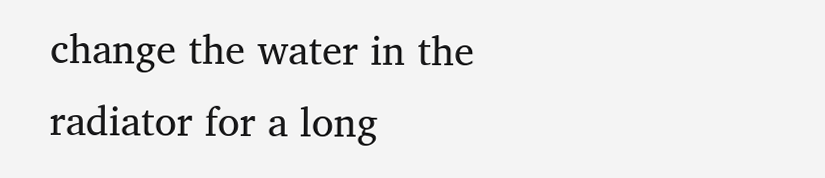change the water in the radiator for a long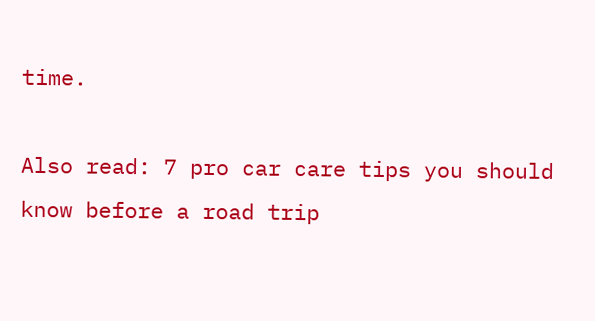time.

Also read: 7 pro car care tips you should know before a road trip